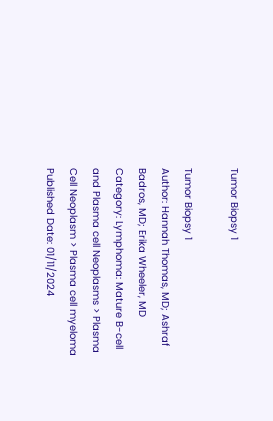Tumor Biopsy 1

Tumor Biopsy 1
Author: Hannah Thomas, MD; Ashraf Badros, MD; Erika Wheeler, MD
Category: Lymphoma: Mature B-cell and Plasma cell Neoplasms > Plasma Cell Neoplasm > Plasma cell myeloma
Published Date: 01/11/2024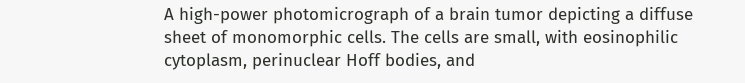A high-power photomicrograph of a brain tumor depicting a diffuse sheet of monomorphic cells. The cells are small, with eosinophilic cytoplasm, perinuclear Hoff bodies, and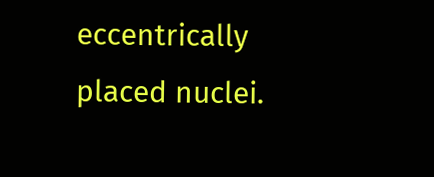eccentrically placed nuclei.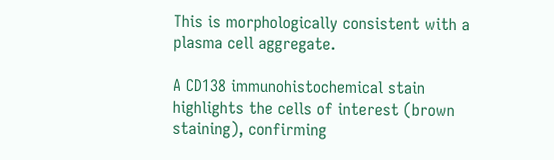This is morphologically consistent with a plasma cell aggregate.

A CD138 immunohistochemical stain highlights the cells of interest (brown staining), confirming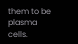them to be plasma cells.